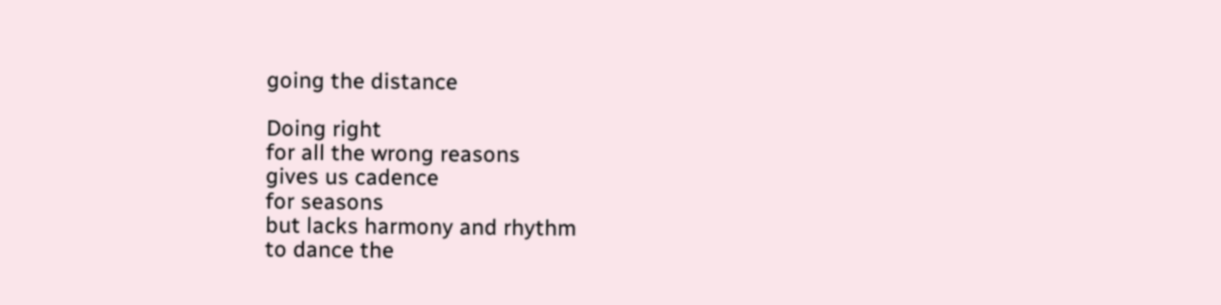going the distance

Doing right
for all the wrong reasons
gives us cadence
for seasons
but lacks harmony and rhythm
to dance the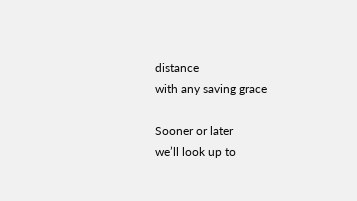distance
with any saving grace

Sooner or later
we’ll look up to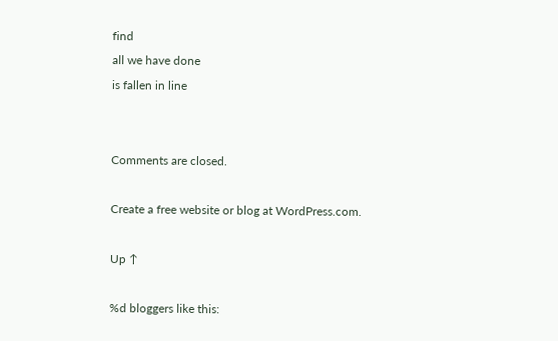find
all we have done
is fallen in line


Comments are closed.

Create a free website or blog at WordPress.com.

Up ↑

%d bloggers like this: